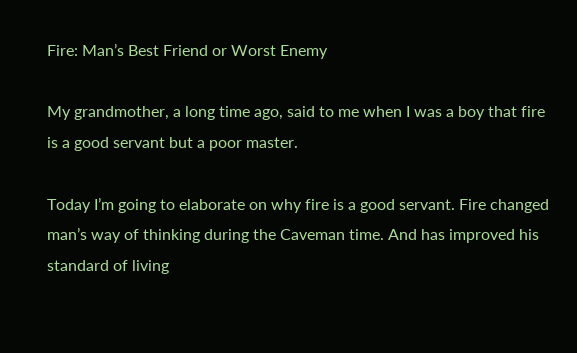Fire: Man’s Best Friend or Worst Enemy

My grandmother, a long time ago, said to me when I was a boy that fire is a good servant but a poor master.

Today I’m going to elaborate on why fire is a good servant. Fire changed man’s way of thinking during the Caveman time. And has improved his standard of living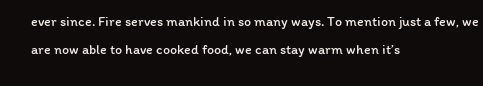ever since. Fire serves mankind in so many ways. To mention just a few, we are now able to have cooked food, we can stay warm when it’s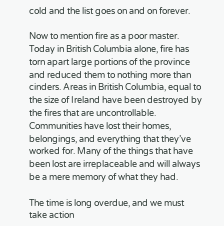cold and the list goes on and on forever.

Now to mention fire as a poor master. Today in British Columbia alone, fire has torn apart large portions of the province and reduced them to nothing more than cinders. Areas in British Columbia, equal to the size of Ireland have been destroyed by the fires that are uncontrollable. Communities have lost their homes, belongings, and everything that they’ve worked for. Many of the things that have been lost are irreplaceable and will always be a mere memory of what they had.

The time is long overdue, and we must take action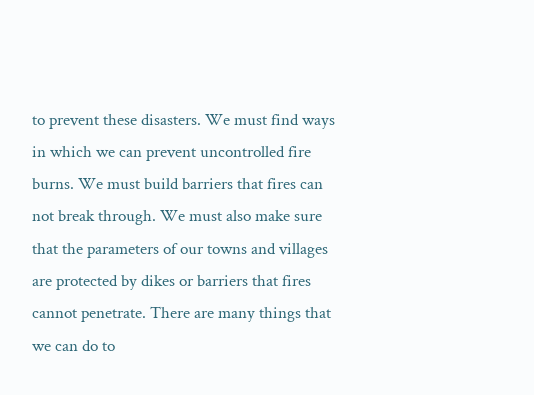to prevent these disasters. We must find ways in which we can prevent uncontrolled fire burns. We must build barriers that fires can not break through. We must also make sure that the parameters of our towns and villages are protected by dikes or barriers that fires cannot penetrate. There are many things that we can do to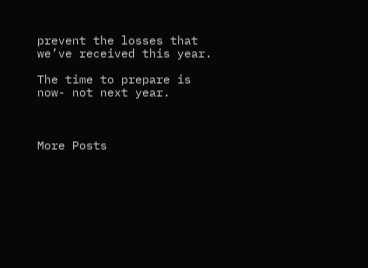prevent the losses that we’ve received this year.

The time to prepare is now- not next year.



More Posts